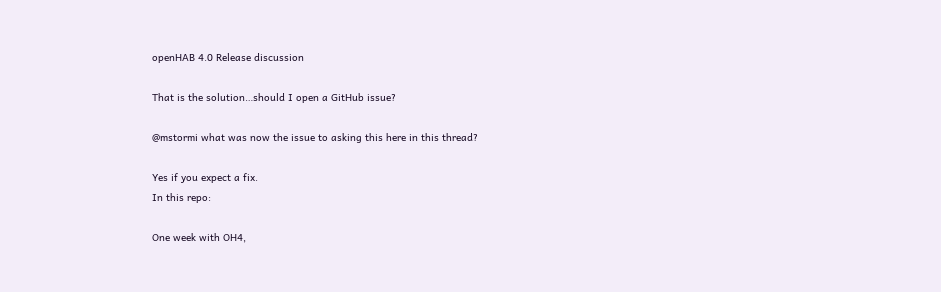openHAB 4.0 Release discussion

That is the solution…should I open a GitHub issue?

@mstormi what was now the issue to asking this here in this thread?

Yes if you expect a fix.
In this repo:

One week with OH4,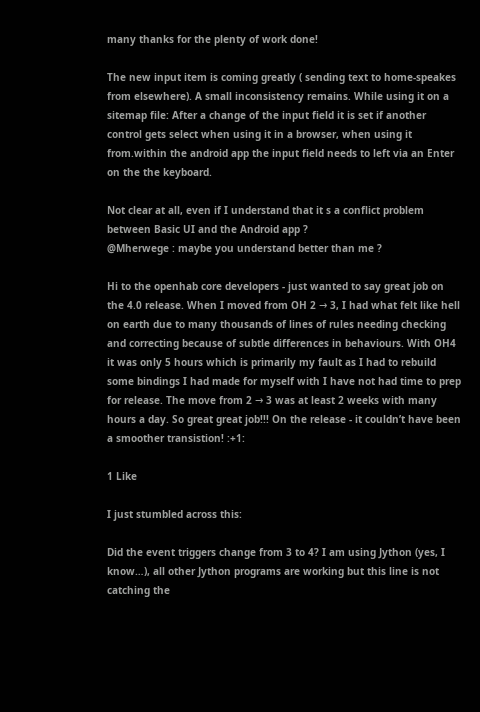many thanks for the plenty of work done!

The new input item is coming greatly ( sending text to home-speakes from elsewhere). A small inconsistency remains. While using it on a sitemap file: After a change of the input field it is set if another control gets select when using it in a browser, when using it from.within the android app the input field needs to left via an Enter on the the keyboard.

Not clear at all, even if I understand that it s a conflict problem between Basic UI and the Android app ?
@Mherwege : maybe you understand better than me ?

Hi to the openhab core developers - just wanted to say great job on the 4.0 release. When I moved from OH 2 → 3, I had what felt like hell on earth due to many thousands of lines of rules needing checking and correcting because of subtle differences in behaviours. With OH4 it was only 5 hours which is primarily my fault as I had to rebuild some bindings I had made for myself with I have not had time to prep for release. The move from 2 → 3 was at least 2 weeks with many hours a day. So great great job!!! On the release - it couldn’t have been a smoother transistion! :+1:

1 Like

I just stumbled across this:

Did the event triggers change from 3 to 4? I am using Jython (yes, I know…), all other Jython programs are working but this line is not catching the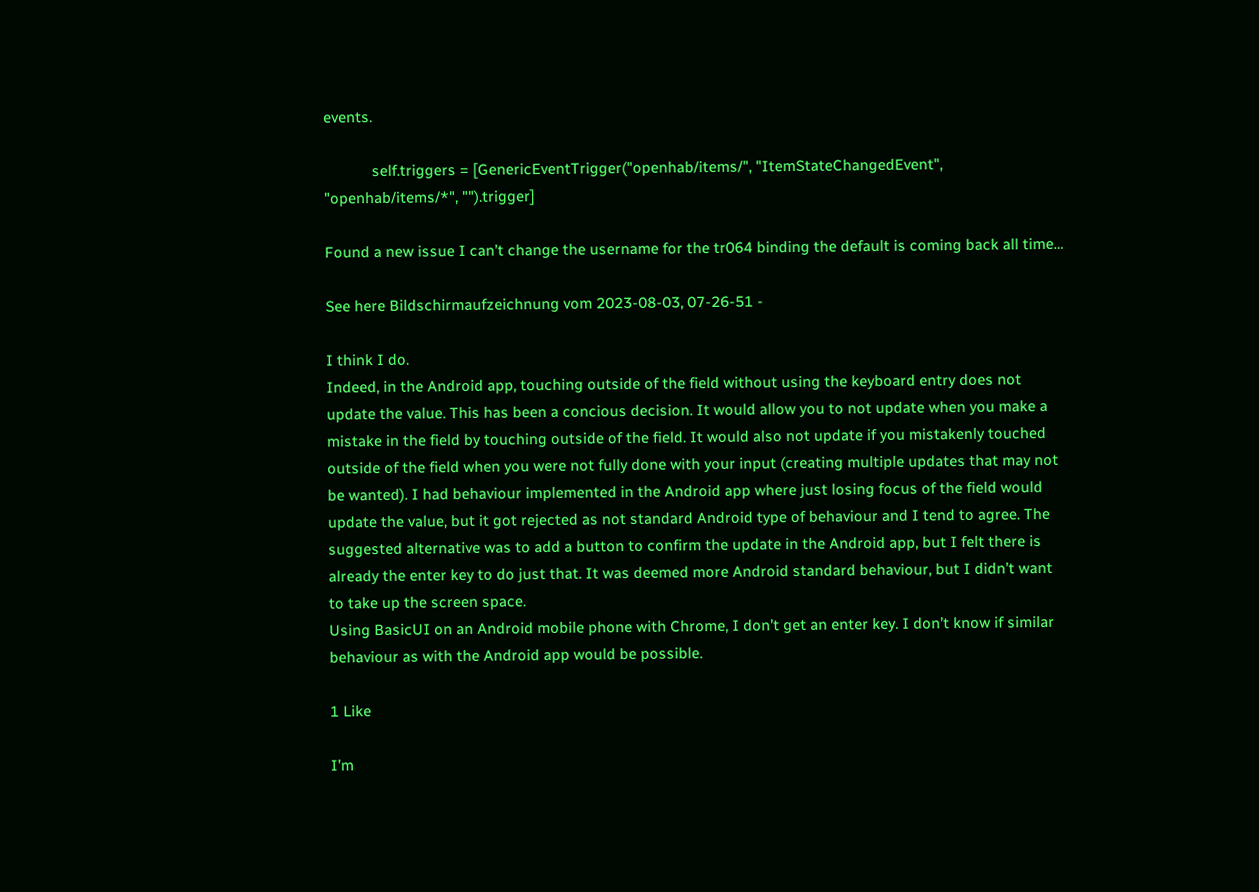events.

            self.triggers = [GenericEventTrigger("openhab/items/", "ItemStateChangedEvent", "openhab/items/*", "").trigger]

Found a new issue I can’t change the username for the tr064 binding the default is coming back all time…

See here Bildschirmaufzeichnung vom 2023-08-03, 07-26-51 -

I think I do.
Indeed, in the Android app, touching outside of the field without using the keyboard entry does not update the value. This has been a concious decision. It would allow you to not update when you make a mistake in the field by touching outside of the field. It would also not update if you mistakenly touched outside of the field when you were not fully done with your input (creating multiple updates that may not be wanted). I had behaviour implemented in the Android app where just losing focus of the field would update the value, but it got rejected as not standard Android type of behaviour and I tend to agree. The suggested alternative was to add a button to confirm the update in the Android app, but I felt there is already the enter key to do just that. It was deemed more Android standard behaviour, but I didn’t want to take up the screen space.
Using BasicUI on an Android mobile phone with Chrome, I don’t get an enter key. I don’t know if similar behaviour as with the Android app would be possible.

1 Like

I’m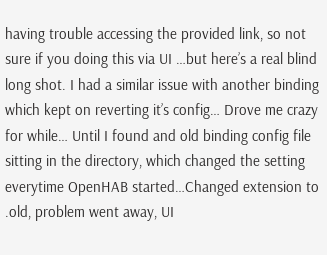having trouble accessing the provided link, so not sure if you doing this via UI …but here’s a real blind long shot. I had a similar issue with another binding which kept on reverting it’s config… Drove me crazy for while… Until I found and old binding config file sitting in the directory, which changed the setting everytime OpenHAB started…Changed extension to .old, problem went away, UI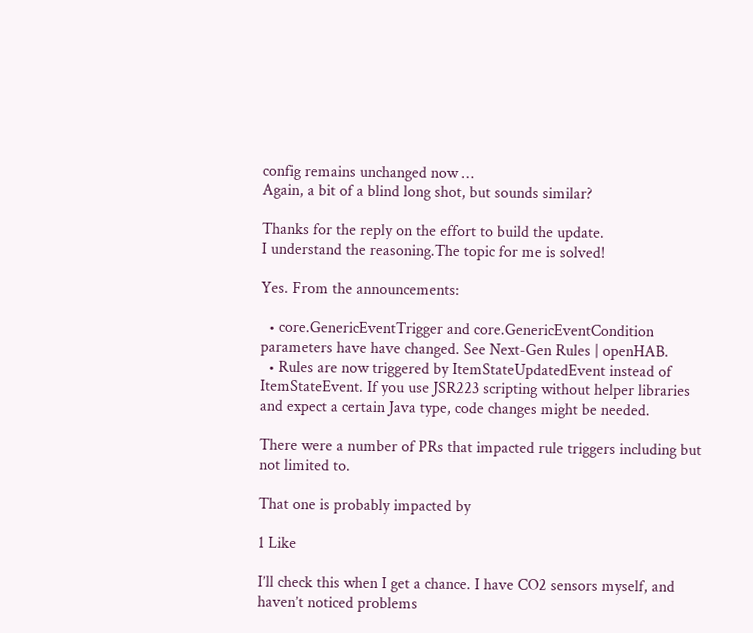config remains unchanged now …
Again, a bit of a blind long shot, but sounds similar?

Thanks for the reply on the effort to build the update.
I understand the reasoning.The topic for me is solved!

Yes. From the announcements:

  • core.GenericEventTrigger and core.GenericEventCondition parameters have have changed. See Next-Gen Rules | openHAB.
  • Rules are now triggered by ItemStateUpdatedEvent instead of ItemStateEvent. If you use JSR223 scripting without helper libraries and expect a certain Java type, code changes might be needed.

There were a number of PRs that impacted rule triggers including but not limited to.

That one is probably impacted by

1 Like

I’ll check this when I get a chance. I have CO2 sensors myself, and haven’t noticed problems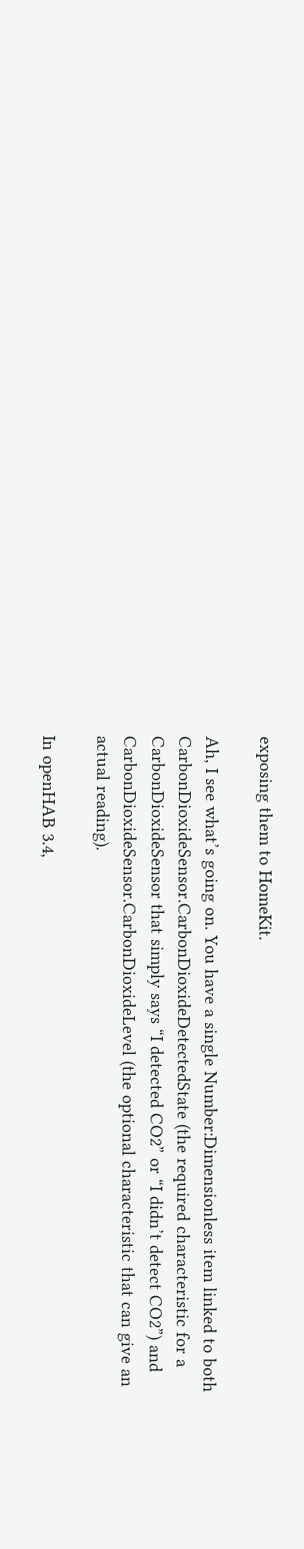exposing them to HomeKit.

Ah, I see what’s going on. You have a single Number:Dimensionless item linked to both CarbonDioxideSensor.CarbonDioxideDetectedState (the required characteristic for a CarbonDioxideSensor that simply says “I detected CO2” or “I didn’t detect CO2”) and CarbonDioxideSensor.CarbonDioxideLevel (the optional characteristic that can give an actual reading).

In openHAB 3.4,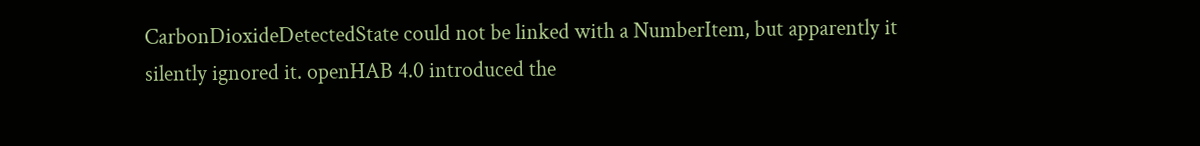CarbonDioxideDetectedState could not be linked with a NumberItem, but apparently it silently ignored it. openHAB 4.0 introduced the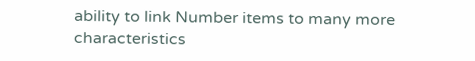ability to link Number items to many more characteristics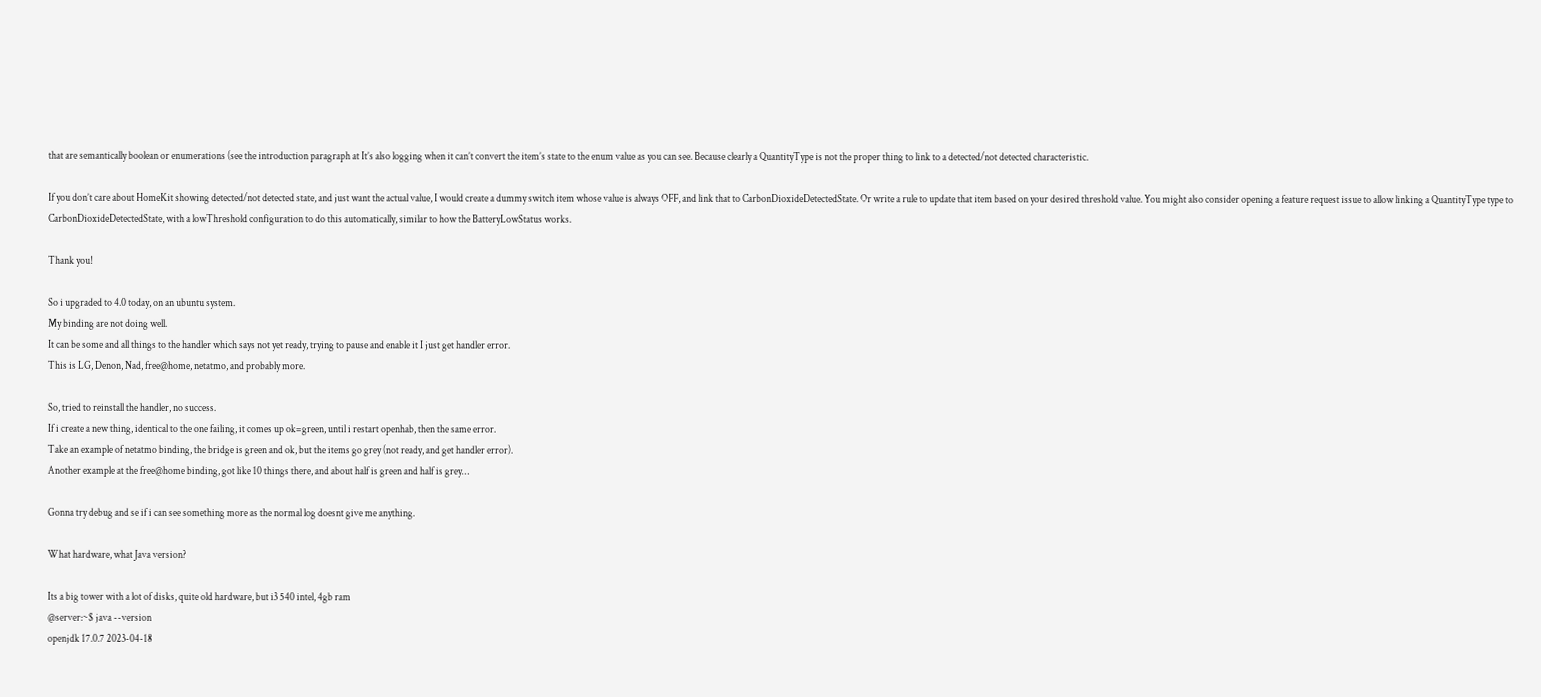that are semantically boolean or enumerations (see the introduction paragraph at It’s also logging when it can’t convert the item’s state to the enum value as you can see. Because clearly a QuantityType is not the proper thing to link to a detected/not detected characteristic.

If you don’t care about HomeKit showing detected/not detected state, and just want the actual value, I would create a dummy switch item whose value is always OFF, and link that to CarbonDioxideDetectedState. Or write a rule to update that item based on your desired threshold value. You might also consider opening a feature request issue to allow linking a QuantityType type to CarbonDioxideDetectedState, with a lowThreshold configuration to do this automatically, similar to how the BatteryLowStatus works.

Thank you!

So i upgraded to 4.0 today, on an ubuntu system.
My binding are not doing well.
It can be some and all things to the handler which says not yet ready, trying to pause and enable it I just get handler error.
This is LG, Denon, Nad, free@home, netatmo, and probably more.

So, tried to reinstall the handler, no success.
If i create a new thing, identical to the one failing, it comes up ok=green, until i restart openhab, then the same error.
Take an example of netatmo binding, the bridge is green and ok, but the items go grey (not ready, and get handler error).
Another example at the free@home binding, got like 10 things there, and about half is green and half is grey…

Gonna try debug and se if i can see something more as the normal log doesnt give me anything.

What hardware, what Java version?

Its a big tower with a lot of disks, quite old hardware, but i3 540 intel, 4gb ram
@server:~$ java --version
openjdk 17.0.7 2023-04-18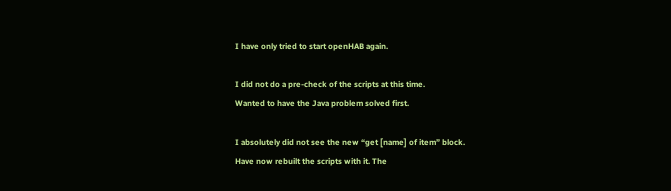I have only tried to start openHAB again.

I did not do a pre-check of the scripts at this time.
Wanted to have the Java problem solved first.

I absolutely did not see the new “get [name] of item” block.
Have now rebuilt the scripts with it. The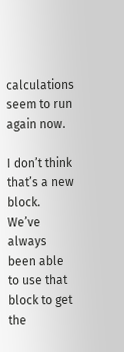calculations seem to run again now.

I don’t think that’s a new block. We’ve always been able to use that block to get the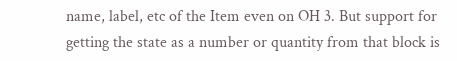name, label, etc of the Item even on OH 3. But support for getting the state as a number or quantity from that block is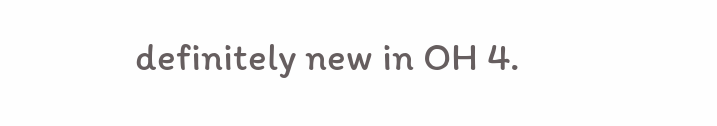definitely new in OH 4.